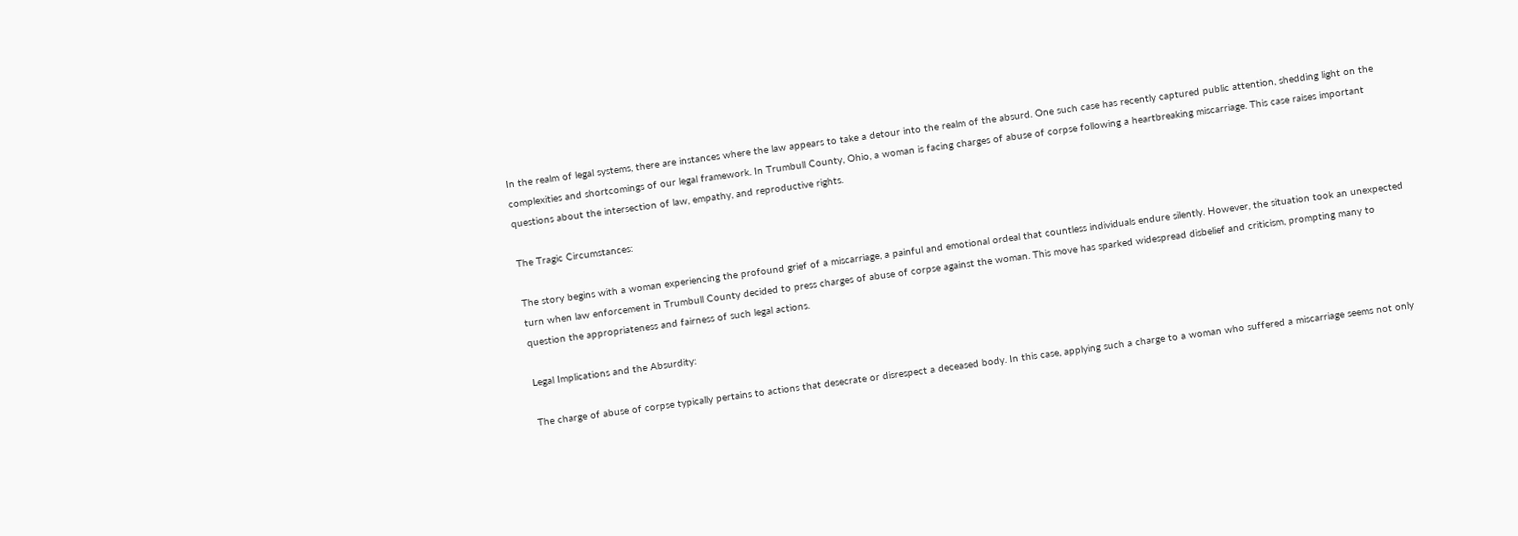In the realm of legal systems, there are instances where the law appears to take a detour into the realm of the absurd. One such case has recently captured public attention, shedding light on the complexities and shortcomings of our legal framework. In Trumbull County, Ohio, a woman is facing charges of abuse of corpse following a heartbreaking miscarriage. This case raises important questions about the intersection of law, empathy, and reproductive rights.

The Tragic Circumstances:

The story begins with a woman experiencing the profound grief of a miscarriage, a painful and emotional ordeal that countless individuals endure silently. However, the situation took an unexpected turn when law enforcement in Trumbull County decided to press charges of abuse of corpse against the woman. This move has sparked widespread disbelief and criticism, prompting many to question the appropriateness and fairness of such legal actions.

Legal Implications and the Absurdity:

The charge of abuse of corpse typically pertains to actions that desecrate or disrespect a deceased body. In this case, applying such a charge to a woman who suffered a miscarriage seems not only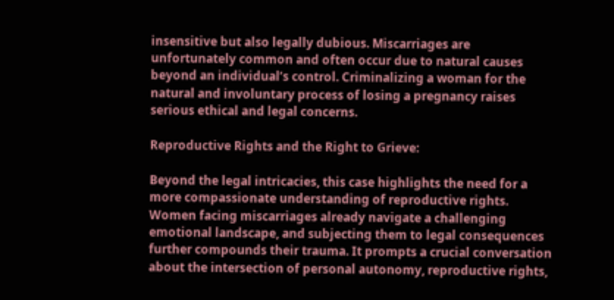insensitive but also legally dubious. Miscarriages are unfortunately common and often occur due to natural causes beyond an individual’s control. Criminalizing a woman for the natural and involuntary process of losing a pregnancy raises serious ethical and legal concerns.

Reproductive Rights and the Right to Grieve:

Beyond the legal intricacies, this case highlights the need for a more compassionate understanding of reproductive rights. Women facing miscarriages already navigate a challenging emotional landscape, and subjecting them to legal consequences further compounds their trauma. It prompts a crucial conversation about the intersection of personal autonomy, reproductive rights,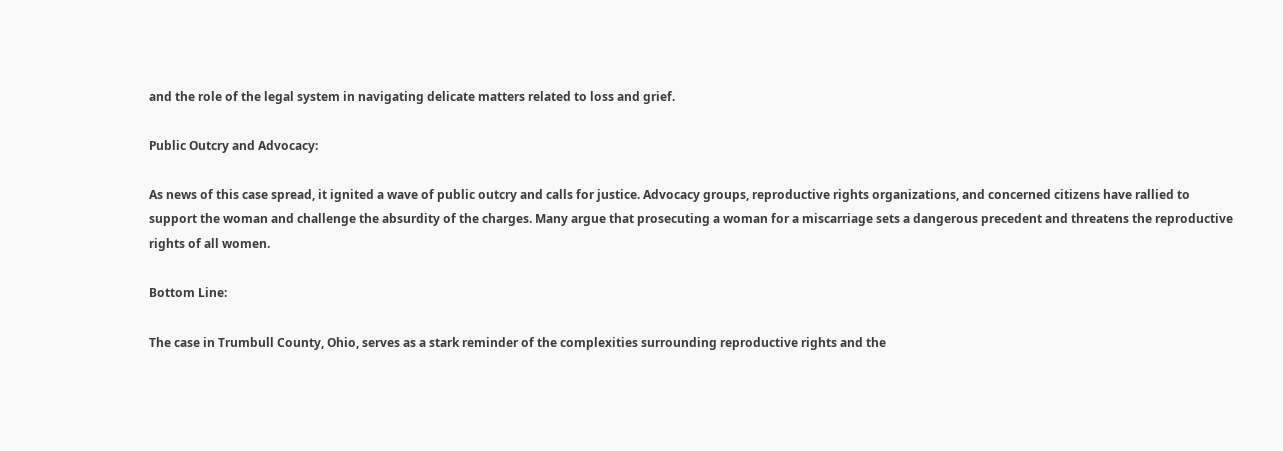and the role of the legal system in navigating delicate matters related to loss and grief.

Public Outcry and Advocacy:

As news of this case spread, it ignited a wave of public outcry and calls for justice. Advocacy groups, reproductive rights organizations, and concerned citizens have rallied to support the woman and challenge the absurdity of the charges. Many argue that prosecuting a woman for a miscarriage sets a dangerous precedent and threatens the reproductive rights of all women.

Bottom Line:

The case in Trumbull County, Ohio, serves as a stark reminder of the complexities surrounding reproductive rights and the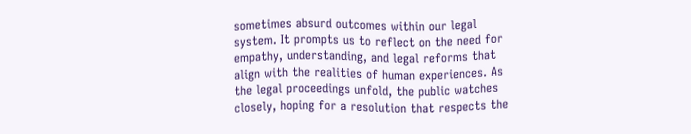sometimes absurd outcomes within our legal system. It prompts us to reflect on the need for empathy, understanding, and legal reforms that align with the realities of human experiences. As the legal proceedings unfold, the public watches closely, hoping for a resolution that respects the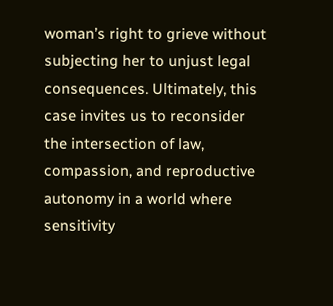woman’s right to grieve without subjecting her to unjust legal consequences. Ultimately, this case invites us to reconsider the intersection of law, compassion, and reproductive autonomy in a world where sensitivity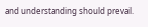and understanding should prevail.